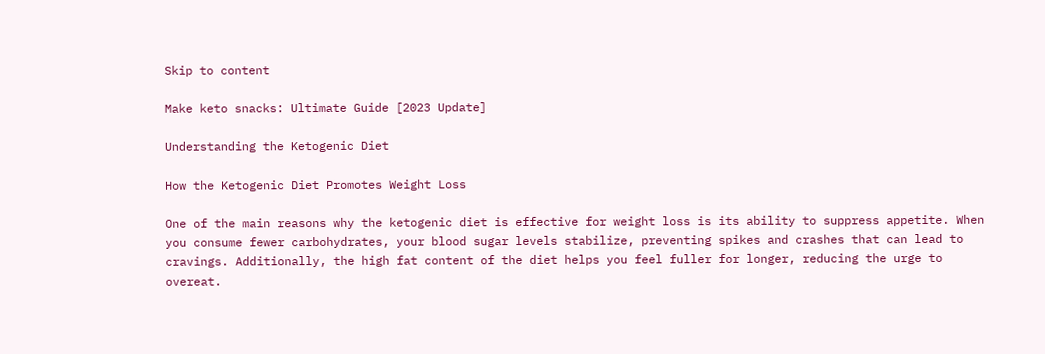Skip to content

Make keto snacks: Ultimate Guide [2023 Update]

Understanding the Ketogenic Diet

How the Ketogenic Diet Promotes Weight Loss

One of the main reasons why the ketogenic diet is effective for weight loss is its ability to suppress appetite. When you consume fewer carbohydrates, your blood sugar levels stabilize, preventing spikes and crashes that can lead to cravings. Additionally, the high fat content of the diet helps you feel fuller for longer, reducing the urge to overeat.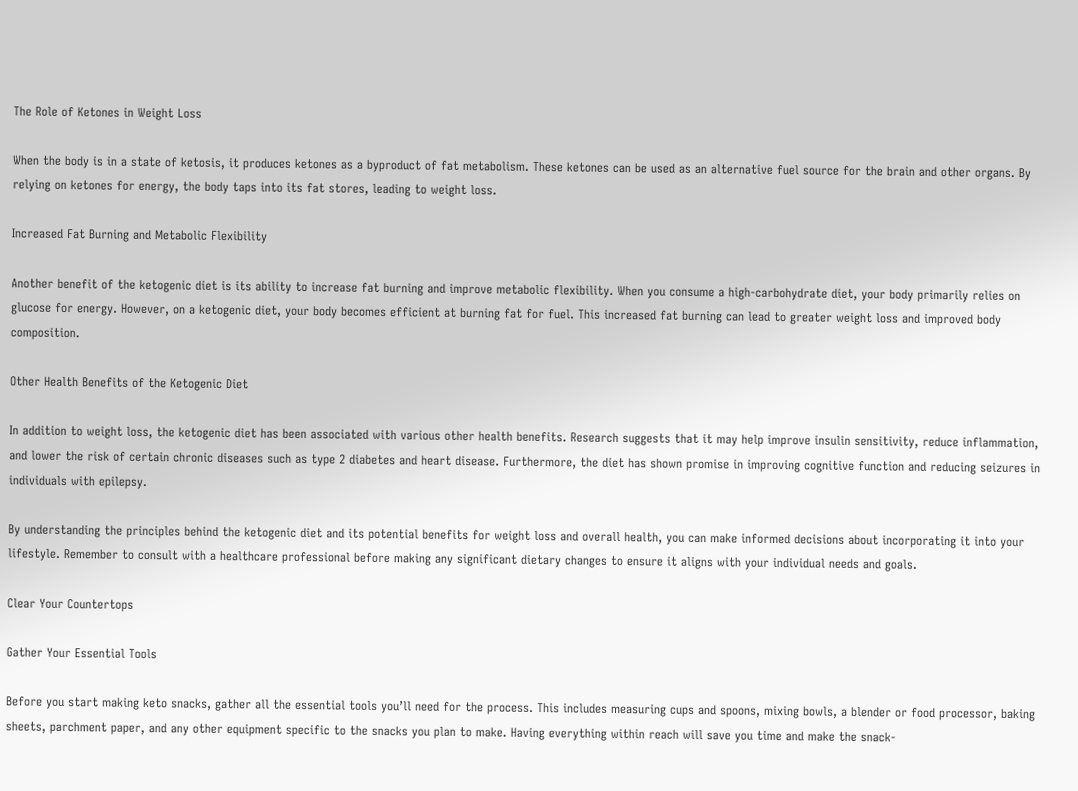The Role of Ketones in Weight Loss

When the body is in a state of ketosis, it produces ketones as a byproduct of fat metabolism. These ketones can be used as an alternative fuel source for the brain and other organs. By relying on ketones for energy, the body taps into its fat stores, leading to weight loss.

Increased Fat Burning and Metabolic Flexibility

Another benefit of the ketogenic diet is its ability to increase fat burning and improve metabolic flexibility. When you consume a high-carbohydrate diet, your body primarily relies on glucose for energy. However, on a ketogenic diet, your body becomes efficient at burning fat for fuel. This increased fat burning can lead to greater weight loss and improved body composition.

Other Health Benefits of the Ketogenic Diet

In addition to weight loss, the ketogenic diet has been associated with various other health benefits. Research suggests that it may help improve insulin sensitivity, reduce inflammation, and lower the risk of certain chronic diseases such as type 2 diabetes and heart disease. Furthermore, the diet has shown promise in improving cognitive function and reducing seizures in individuals with epilepsy.

By understanding the principles behind the ketogenic diet and its potential benefits for weight loss and overall health, you can make informed decisions about incorporating it into your lifestyle. Remember to consult with a healthcare professional before making any significant dietary changes to ensure it aligns with your individual needs and goals.

Clear Your Countertops

Gather Your Essential Tools

Before you start making keto snacks, gather all the essential tools you’ll need for the process. This includes measuring cups and spoons, mixing bowls, a blender or food processor, baking sheets, parchment paper, and any other equipment specific to the snacks you plan to make. Having everything within reach will save you time and make the snack-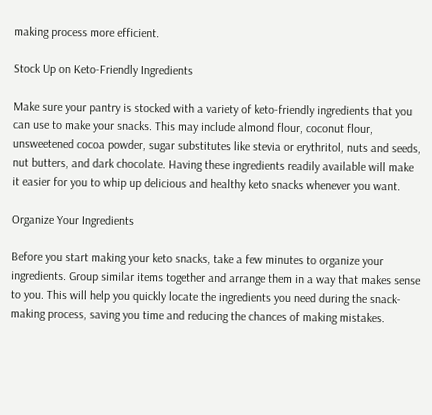making process more efficient.

Stock Up on Keto-Friendly Ingredients

Make sure your pantry is stocked with a variety of keto-friendly ingredients that you can use to make your snacks. This may include almond flour, coconut flour, unsweetened cocoa powder, sugar substitutes like stevia or erythritol, nuts and seeds, nut butters, and dark chocolate. Having these ingredients readily available will make it easier for you to whip up delicious and healthy keto snacks whenever you want.

Organize Your Ingredients

Before you start making your keto snacks, take a few minutes to organize your ingredients. Group similar items together and arrange them in a way that makes sense to you. This will help you quickly locate the ingredients you need during the snack-making process, saving you time and reducing the chances of making mistakes.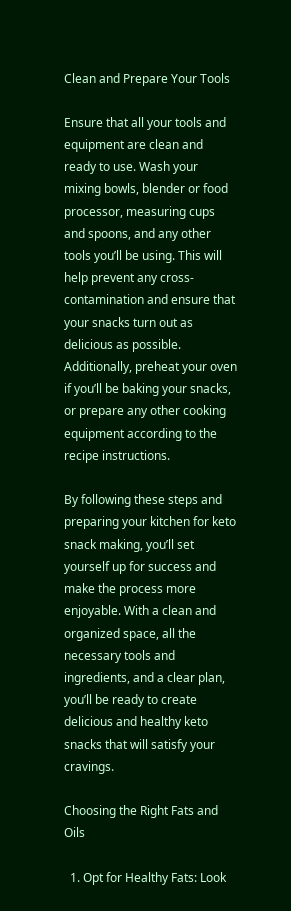Clean and Prepare Your Tools

Ensure that all your tools and equipment are clean and ready to use. Wash your mixing bowls, blender or food processor, measuring cups and spoons, and any other tools you’ll be using. This will help prevent any cross-contamination and ensure that your snacks turn out as delicious as possible. Additionally, preheat your oven if you’ll be baking your snacks, or prepare any other cooking equipment according to the recipe instructions.

By following these steps and preparing your kitchen for keto snack making, you’ll set yourself up for success and make the process more enjoyable. With a clean and organized space, all the necessary tools and ingredients, and a clear plan, you’ll be ready to create delicious and healthy keto snacks that will satisfy your cravings.

Choosing the Right Fats and Oils

  1. Opt for Healthy Fats: Look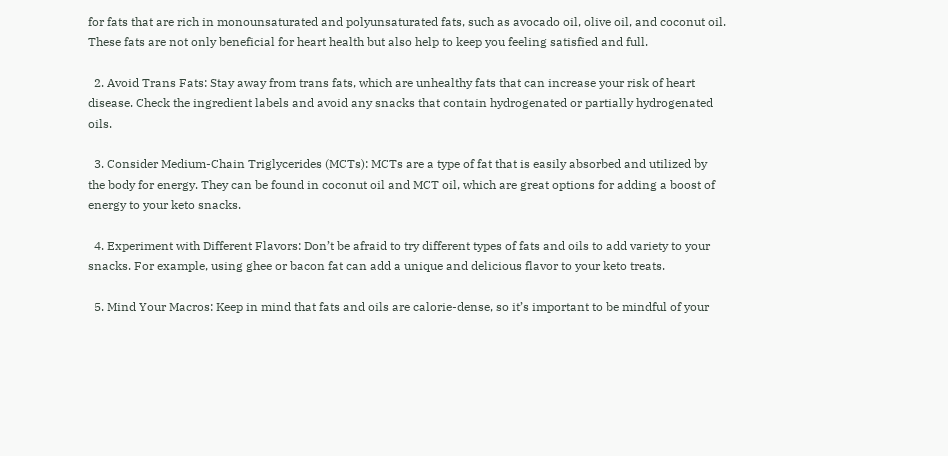for fats that are rich in monounsaturated and polyunsaturated fats, such as avocado oil, olive oil, and coconut oil. These fats are not only beneficial for heart health but also help to keep you feeling satisfied and full.

  2. Avoid Trans Fats: Stay away from trans fats, which are unhealthy fats that can increase your risk of heart disease. Check the ingredient labels and avoid any snacks that contain hydrogenated or partially hydrogenated oils.

  3. Consider Medium-Chain Triglycerides (MCTs): MCTs are a type of fat that is easily absorbed and utilized by the body for energy. They can be found in coconut oil and MCT oil, which are great options for adding a boost of energy to your keto snacks.

  4. Experiment with Different Flavors: Don’t be afraid to try different types of fats and oils to add variety to your snacks. For example, using ghee or bacon fat can add a unique and delicious flavor to your keto treats.

  5. Mind Your Macros: Keep in mind that fats and oils are calorie-dense, so it’s important to be mindful of your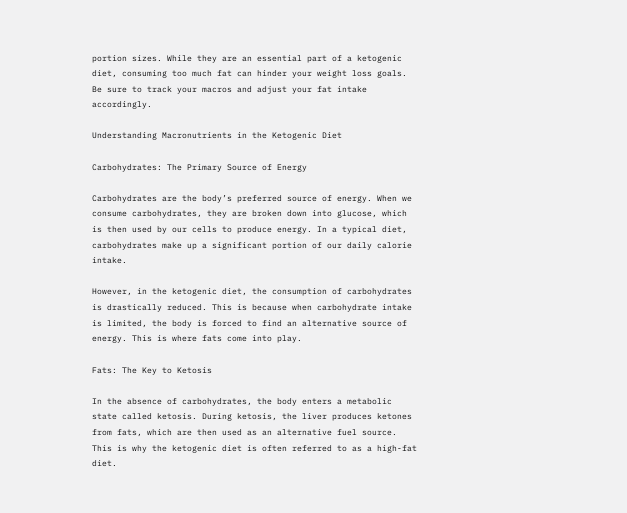portion sizes. While they are an essential part of a ketogenic diet, consuming too much fat can hinder your weight loss goals. Be sure to track your macros and adjust your fat intake accordingly.

Understanding Macronutrients in the Ketogenic Diet

Carbohydrates: The Primary Source of Energy

Carbohydrates are the body’s preferred source of energy. When we consume carbohydrates, they are broken down into glucose, which is then used by our cells to produce energy. In a typical diet, carbohydrates make up a significant portion of our daily calorie intake.

However, in the ketogenic diet, the consumption of carbohydrates is drastically reduced. This is because when carbohydrate intake is limited, the body is forced to find an alternative source of energy. This is where fats come into play.

Fats: The Key to Ketosis

In the absence of carbohydrates, the body enters a metabolic state called ketosis. During ketosis, the liver produces ketones from fats, which are then used as an alternative fuel source. This is why the ketogenic diet is often referred to as a high-fat diet.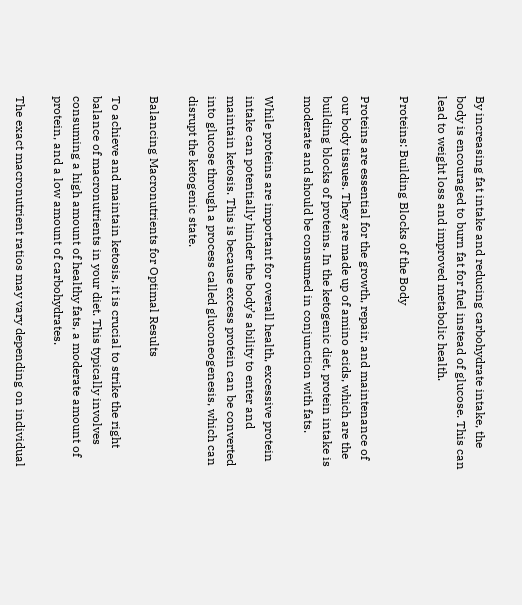By increasing fat intake and reducing carbohydrate intake, the body is encouraged to burn fat for fuel instead of glucose. This can lead to weight loss and improved metabolic health.

Proteins: Building Blocks of the Body

Proteins are essential for the growth, repair, and maintenance of our body tissues. They are made up of amino acids, which are the building blocks of proteins. In the ketogenic diet, protein intake is moderate and should be consumed in conjunction with fats.

While proteins are important for overall health, excessive protein intake can potentially hinder the body’s ability to enter and maintain ketosis. This is because excess protein can be converted into glucose through a process called gluconeogenesis, which can disrupt the ketogenic state.

Balancing Macronutrients for Optimal Results

To achieve and maintain ketosis, it is crucial to strike the right balance of macronutrients in your diet. This typically involves consuming a high amount of healthy fats, a moderate amount of protein, and a low amount of carbohydrates.

The exact macronutrient ratios may vary depending on individual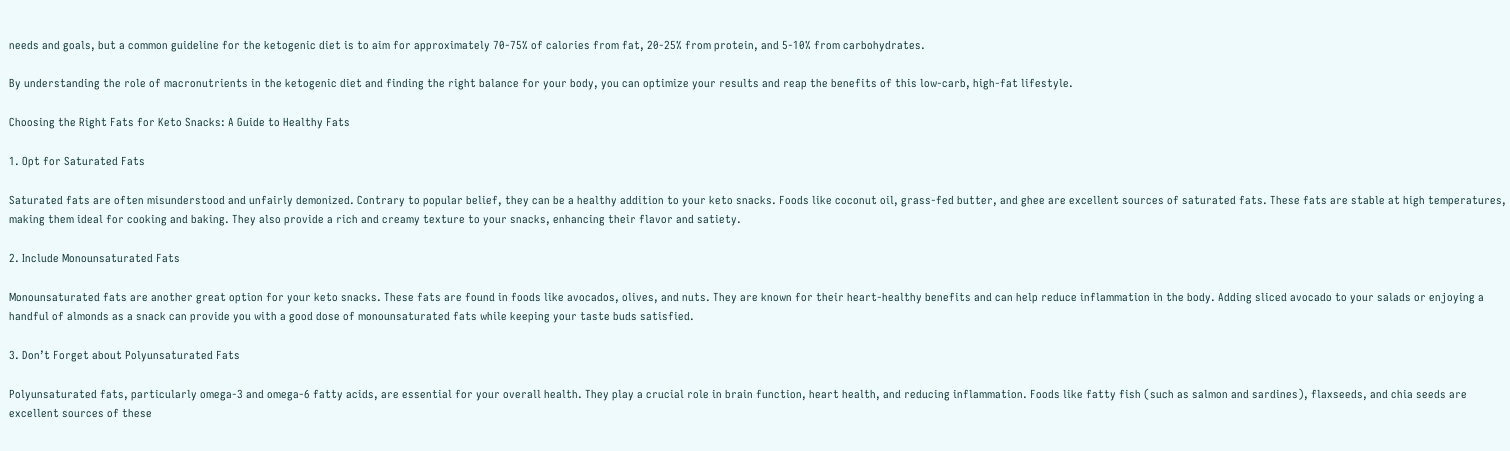needs and goals, but a common guideline for the ketogenic diet is to aim for approximately 70-75% of calories from fat, 20-25% from protein, and 5-10% from carbohydrates.

By understanding the role of macronutrients in the ketogenic diet and finding the right balance for your body, you can optimize your results and reap the benefits of this low-carb, high-fat lifestyle.

Choosing the Right Fats for Keto Snacks: A Guide to Healthy Fats

1. Opt for Saturated Fats

Saturated fats are often misunderstood and unfairly demonized. Contrary to popular belief, they can be a healthy addition to your keto snacks. Foods like coconut oil, grass-fed butter, and ghee are excellent sources of saturated fats. These fats are stable at high temperatures, making them ideal for cooking and baking. They also provide a rich and creamy texture to your snacks, enhancing their flavor and satiety.

2. Include Monounsaturated Fats

Monounsaturated fats are another great option for your keto snacks. These fats are found in foods like avocados, olives, and nuts. They are known for their heart-healthy benefits and can help reduce inflammation in the body. Adding sliced avocado to your salads or enjoying a handful of almonds as a snack can provide you with a good dose of monounsaturated fats while keeping your taste buds satisfied.

3. Don’t Forget about Polyunsaturated Fats

Polyunsaturated fats, particularly omega-3 and omega-6 fatty acids, are essential for your overall health. They play a crucial role in brain function, heart health, and reducing inflammation. Foods like fatty fish (such as salmon and sardines), flaxseeds, and chia seeds are excellent sources of these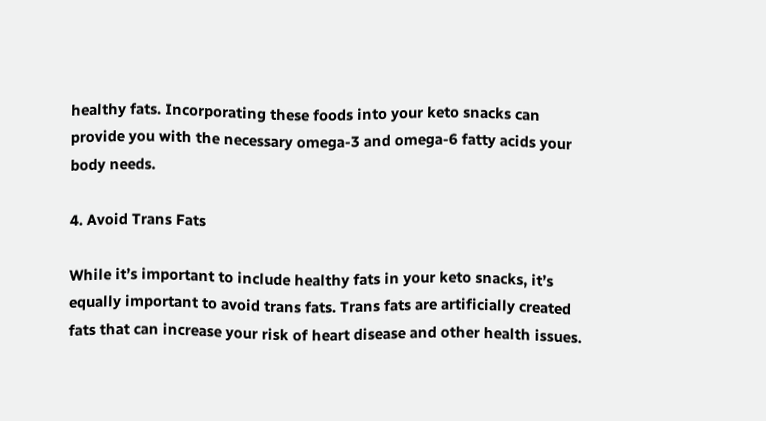healthy fats. Incorporating these foods into your keto snacks can provide you with the necessary omega-3 and omega-6 fatty acids your body needs.

4. Avoid Trans Fats

While it’s important to include healthy fats in your keto snacks, it’s equally important to avoid trans fats. Trans fats are artificially created fats that can increase your risk of heart disease and other health issues.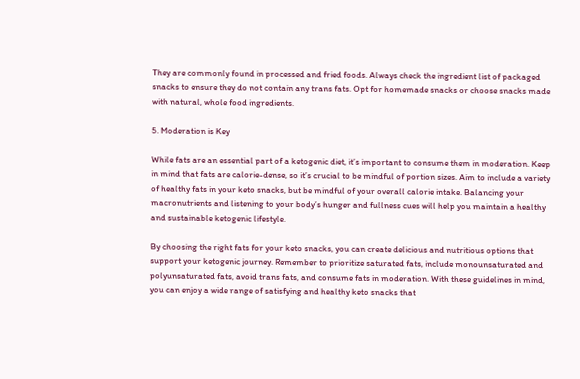They are commonly found in processed and fried foods. Always check the ingredient list of packaged snacks to ensure they do not contain any trans fats. Opt for homemade snacks or choose snacks made with natural, whole food ingredients.

5. Moderation is Key

While fats are an essential part of a ketogenic diet, it’s important to consume them in moderation. Keep in mind that fats are calorie-dense, so it’s crucial to be mindful of portion sizes. Aim to include a variety of healthy fats in your keto snacks, but be mindful of your overall calorie intake. Balancing your macronutrients and listening to your body’s hunger and fullness cues will help you maintain a healthy and sustainable ketogenic lifestyle.

By choosing the right fats for your keto snacks, you can create delicious and nutritious options that support your ketogenic journey. Remember to prioritize saturated fats, include monounsaturated and polyunsaturated fats, avoid trans fats, and consume fats in moderation. With these guidelines in mind, you can enjoy a wide range of satisfying and healthy keto snacks that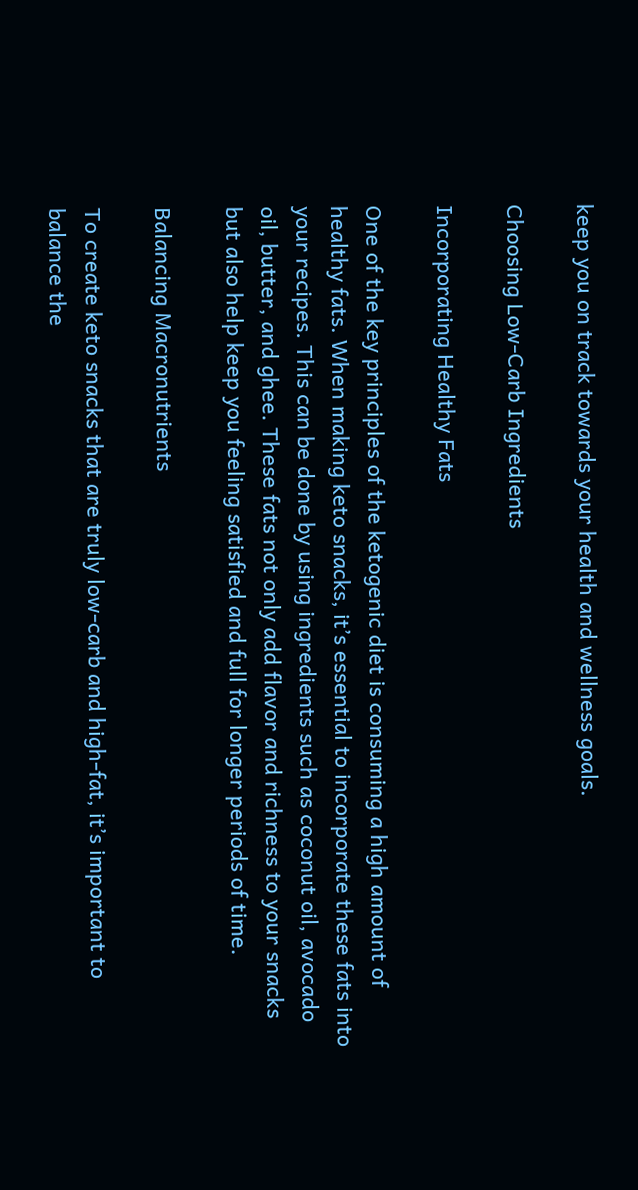keep you on track towards your health and wellness goals.

Choosing Low-Carb Ingredients

Incorporating Healthy Fats

One of the key principles of the ketogenic diet is consuming a high amount of healthy fats. When making keto snacks, it’s essential to incorporate these fats into your recipes. This can be done by using ingredients such as coconut oil, avocado oil, butter, and ghee. These fats not only add flavor and richness to your snacks but also help keep you feeling satisfied and full for longer periods of time.

Balancing Macronutrients

To create keto snacks that are truly low-carb and high-fat, it’s important to balance the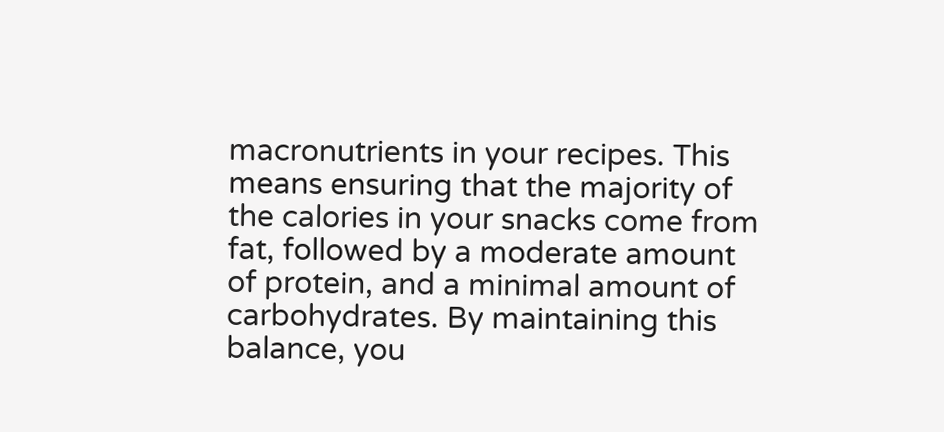macronutrients in your recipes. This means ensuring that the majority of the calories in your snacks come from fat, followed by a moderate amount of protein, and a minimal amount of carbohydrates. By maintaining this balance, you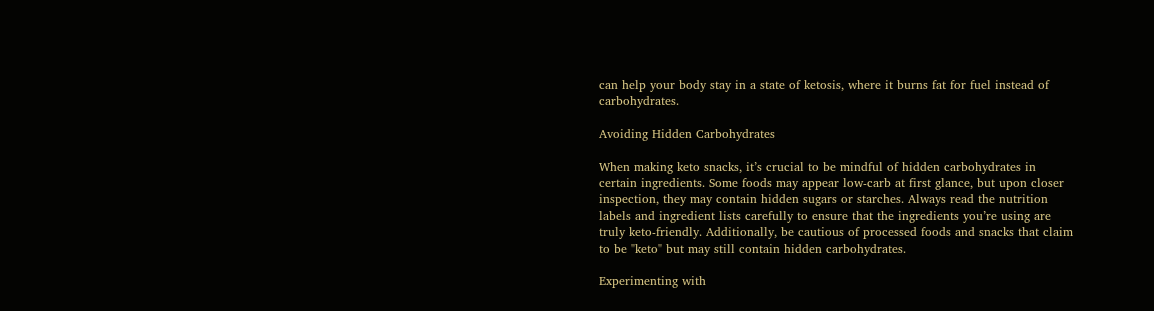can help your body stay in a state of ketosis, where it burns fat for fuel instead of carbohydrates.

Avoiding Hidden Carbohydrates

When making keto snacks, it’s crucial to be mindful of hidden carbohydrates in certain ingredients. Some foods may appear low-carb at first glance, but upon closer inspection, they may contain hidden sugars or starches. Always read the nutrition labels and ingredient lists carefully to ensure that the ingredients you’re using are truly keto-friendly. Additionally, be cautious of processed foods and snacks that claim to be "keto" but may still contain hidden carbohydrates.

Experimenting with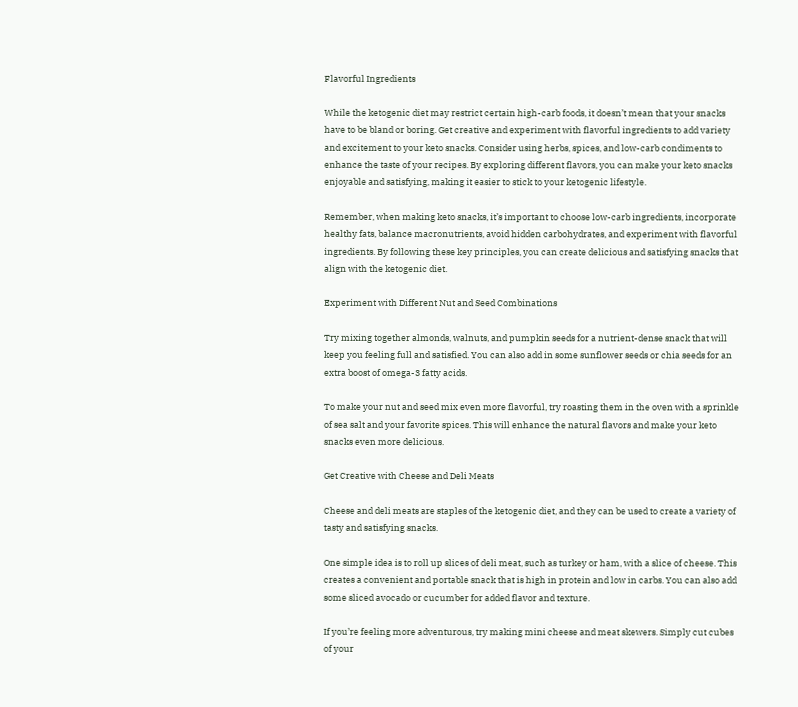Flavorful Ingredients

While the ketogenic diet may restrict certain high-carb foods, it doesn’t mean that your snacks have to be bland or boring. Get creative and experiment with flavorful ingredients to add variety and excitement to your keto snacks. Consider using herbs, spices, and low-carb condiments to enhance the taste of your recipes. By exploring different flavors, you can make your keto snacks enjoyable and satisfying, making it easier to stick to your ketogenic lifestyle.

Remember, when making keto snacks, it’s important to choose low-carb ingredients, incorporate healthy fats, balance macronutrients, avoid hidden carbohydrates, and experiment with flavorful ingredients. By following these key principles, you can create delicious and satisfying snacks that align with the ketogenic diet.

Experiment with Different Nut and Seed Combinations

Try mixing together almonds, walnuts, and pumpkin seeds for a nutrient-dense snack that will keep you feeling full and satisfied. You can also add in some sunflower seeds or chia seeds for an extra boost of omega-3 fatty acids.

To make your nut and seed mix even more flavorful, try roasting them in the oven with a sprinkle of sea salt and your favorite spices. This will enhance the natural flavors and make your keto snacks even more delicious.

Get Creative with Cheese and Deli Meats

Cheese and deli meats are staples of the ketogenic diet, and they can be used to create a variety of tasty and satisfying snacks.

One simple idea is to roll up slices of deli meat, such as turkey or ham, with a slice of cheese. This creates a convenient and portable snack that is high in protein and low in carbs. You can also add some sliced avocado or cucumber for added flavor and texture.

If you’re feeling more adventurous, try making mini cheese and meat skewers. Simply cut cubes of your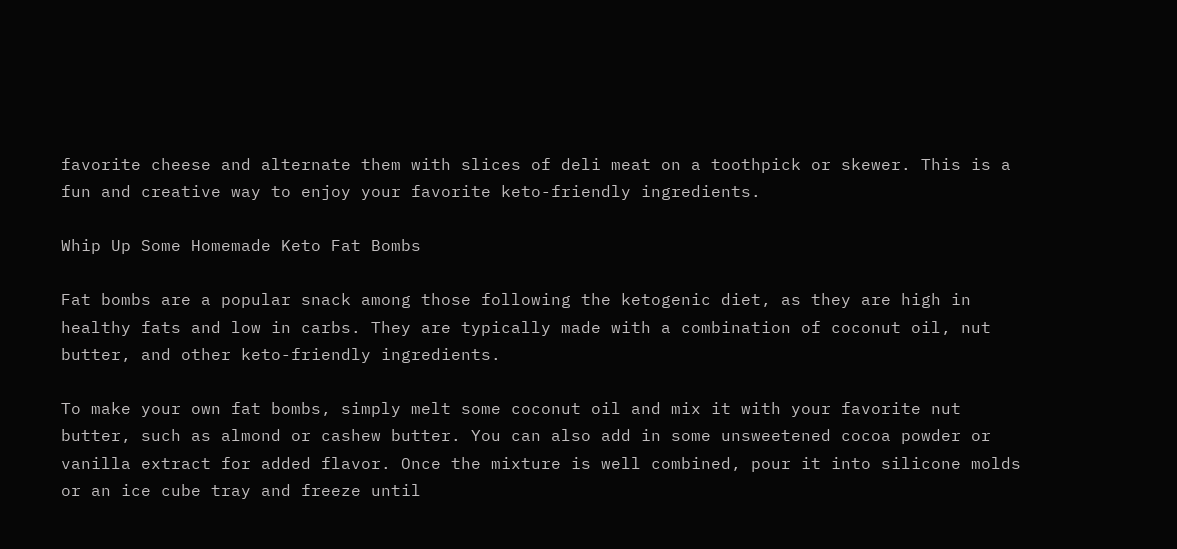favorite cheese and alternate them with slices of deli meat on a toothpick or skewer. This is a fun and creative way to enjoy your favorite keto-friendly ingredients.

Whip Up Some Homemade Keto Fat Bombs

Fat bombs are a popular snack among those following the ketogenic diet, as they are high in healthy fats and low in carbs. They are typically made with a combination of coconut oil, nut butter, and other keto-friendly ingredients.

To make your own fat bombs, simply melt some coconut oil and mix it with your favorite nut butter, such as almond or cashew butter. You can also add in some unsweetened cocoa powder or vanilla extract for added flavor. Once the mixture is well combined, pour it into silicone molds or an ice cube tray and freeze until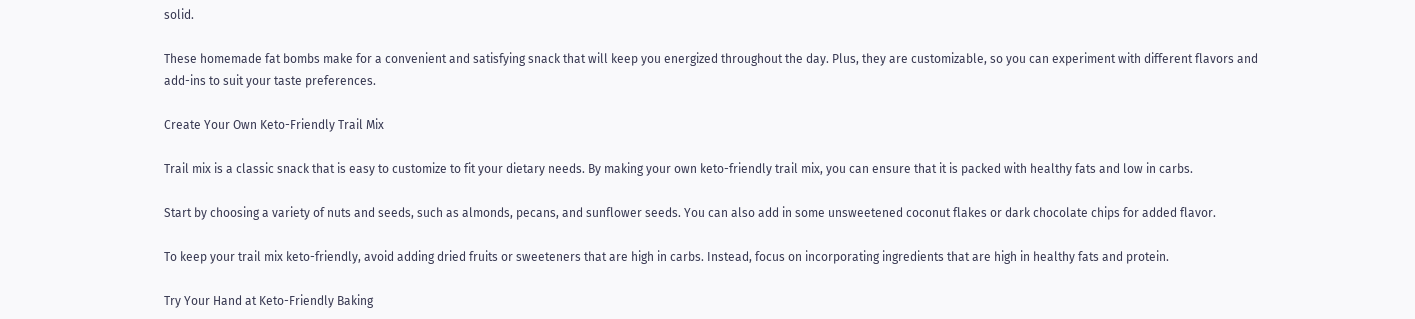solid.

These homemade fat bombs make for a convenient and satisfying snack that will keep you energized throughout the day. Plus, they are customizable, so you can experiment with different flavors and add-ins to suit your taste preferences.

Create Your Own Keto-Friendly Trail Mix

Trail mix is a classic snack that is easy to customize to fit your dietary needs. By making your own keto-friendly trail mix, you can ensure that it is packed with healthy fats and low in carbs.

Start by choosing a variety of nuts and seeds, such as almonds, pecans, and sunflower seeds. You can also add in some unsweetened coconut flakes or dark chocolate chips for added flavor.

To keep your trail mix keto-friendly, avoid adding dried fruits or sweeteners that are high in carbs. Instead, focus on incorporating ingredients that are high in healthy fats and protein.

Try Your Hand at Keto-Friendly Baking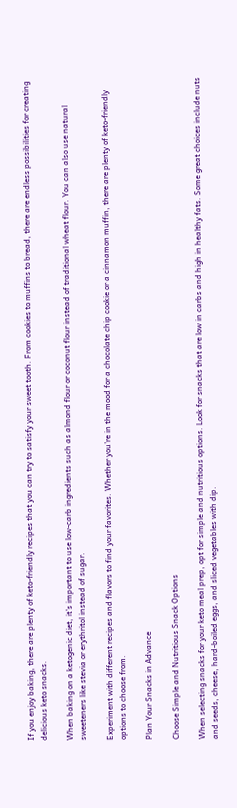If you enjoy baking, there are plenty of keto-friendly recipes that you can try to satisfy your sweet tooth. From cookies to muffins to bread, there are endless possibilities for creating delicious keto snacks.

When baking on a ketogenic diet, it’s important to use low-carb ingredients such as almond flour or coconut flour instead of traditional wheat flour. You can also use natural sweeteners like stevia or erythritol instead of sugar.

Experiment with different recipes and flavors to find your favorites. Whether you’re in the mood for a chocolate chip cookie or a cinnamon muffin, there are plenty of keto-friendly options to choose from.

Plan Your Snacks in Advance

Choose Simple and Nutritious Snack Options

When selecting snacks for your keto meal prep, opt for simple and nutritious options. Look for snacks that are low in carbs and high in healthy fats. Some great choices include nuts and seeds, cheese, hard-boiled eggs, and sliced vegetables with dip.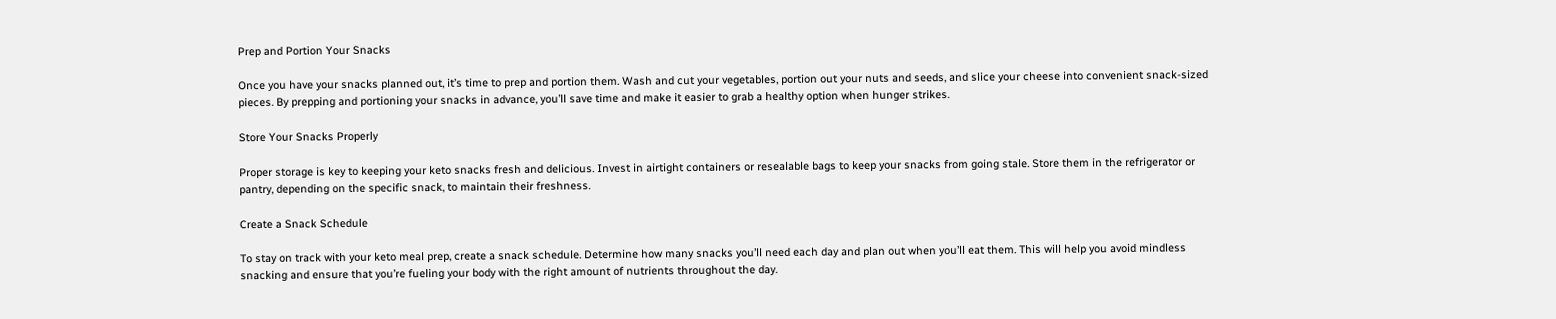Prep and Portion Your Snacks

Once you have your snacks planned out, it’s time to prep and portion them. Wash and cut your vegetables, portion out your nuts and seeds, and slice your cheese into convenient snack-sized pieces. By prepping and portioning your snacks in advance, you’ll save time and make it easier to grab a healthy option when hunger strikes.

Store Your Snacks Properly

Proper storage is key to keeping your keto snacks fresh and delicious. Invest in airtight containers or resealable bags to keep your snacks from going stale. Store them in the refrigerator or pantry, depending on the specific snack, to maintain their freshness.

Create a Snack Schedule

To stay on track with your keto meal prep, create a snack schedule. Determine how many snacks you’ll need each day and plan out when you’ll eat them. This will help you avoid mindless snacking and ensure that you’re fueling your body with the right amount of nutrients throughout the day.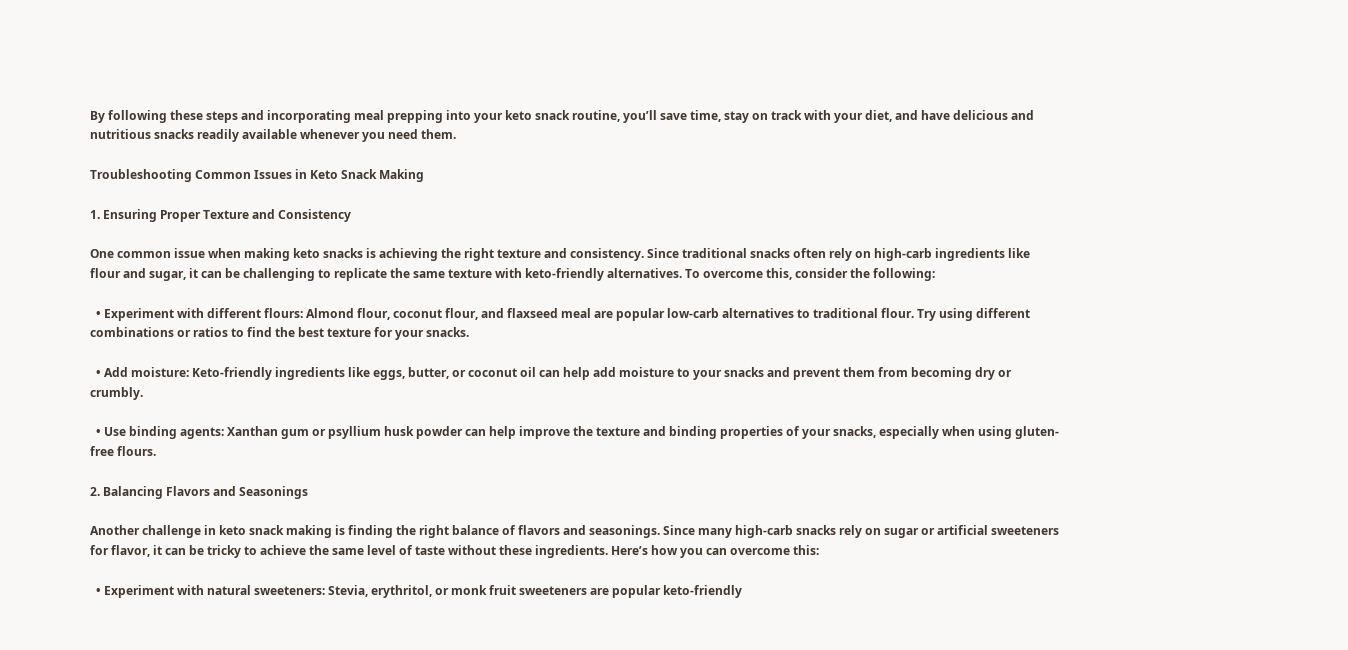By following these steps and incorporating meal prepping into your keto snack routine, you’ll save time, stay on track with your diet, and have delicious and nutritious snacks readily available whenever you need them.

Troubleshooting Common Issues in Keto Snack Making

1. Ensuring Proper Texture and Consistency

One common issue when making keto snacks is achieving the right texture and consistency. Since traditional snacks often rely on high-carb ingredients like flour and sugar, it can be challenging to replicate the same texture with keto-friendly alternatives. To overcome this, consider the following:

  • Experiment with different flours: Almond flour, coconut flour, and flaxseed meal are popular low-carb alternatives to traditional flour. Try using different combinations or ratios to find the best texture for your snacks.

  • Add moisture: Keto-friendly ingredients like eggs, butter, or coconut oil can help add moisture to your snacks and prevent them from becoming dry or crumbly.

  • Use binding agents: Xanthan gum or psyllium husk powder can help improve the texture and binding properties of your snacks, especially when using gluten-free flours.

2. Balancing Flavors and Seasonings

Another challenge in keto snack making is finding the right balance of flavors and seasonings. Since many high-carb snacks rely on sugar or artificial sweeteners for flavor, it can be tricky to achieve the same level of taste without these ingredients. Here’s how you can overcome this:

  • Experiment with natural sweeteners: Stevia, erythritol, or monk fruit sweeteners are popular keto-friendly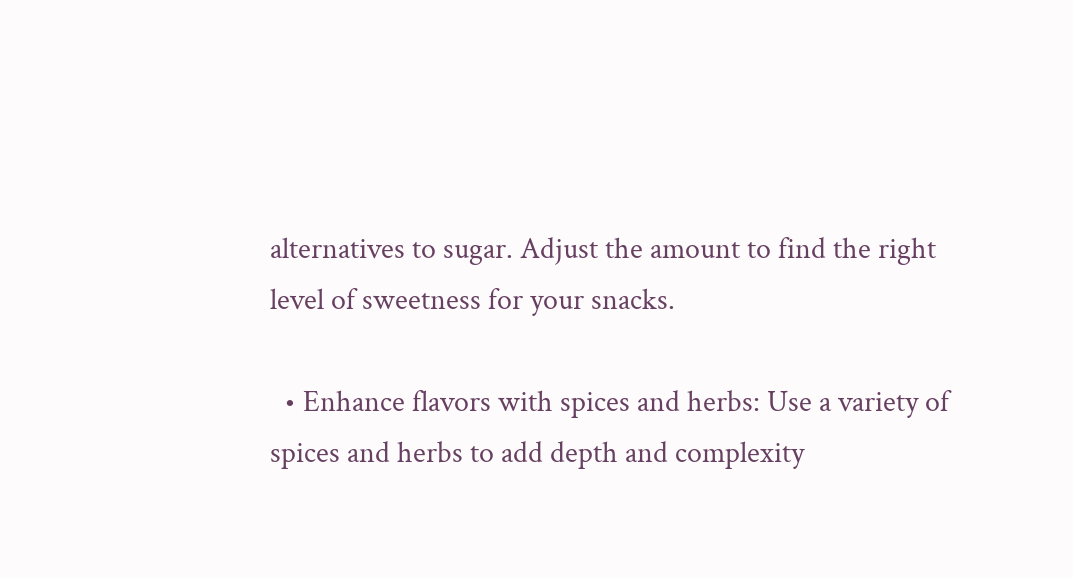alternatives to sugar. Adjust the amount to find the right level of sweetness for your snacks.

  • Enhance flavors with spices and herbs: Use a variety of spices and herbs to add depth and complexity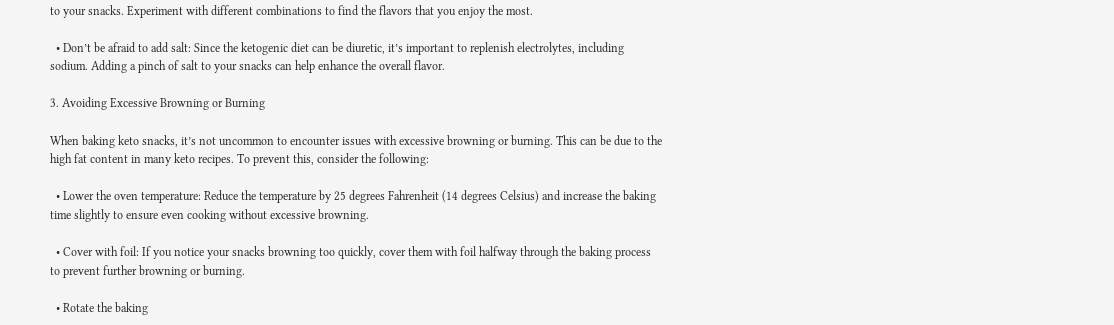to your snacks. Experiment with different combinations to find the flavors that you enjoy the most.

  • Don’t be afraid to add salt: Since the ketogenic diet can be diuretic, it’s important to replenish electrolytes, including sodium. Adding a pinch of salt to your snacks can help enhance the overall flavor.

3. Avoiding Excessive Browning or Burning

When baking keto snacks, it’s not uncommon to encounter issues with excessive browning or burning. This can be due to the high fat content in many keto recipes. To prevent this, consider the following:

  • Lower the oven temperature: Reduce the temperature by 25 degrees Fahrenheit (14 degrees Celsius) and increase the baking time slightly to ensure even cooking without excessive browning.

  • Cover with foil: If you notice your snacks browning too quickly, cover them with foil halfway through the baking process to prevent further browning or burning.

  • Rotate the baking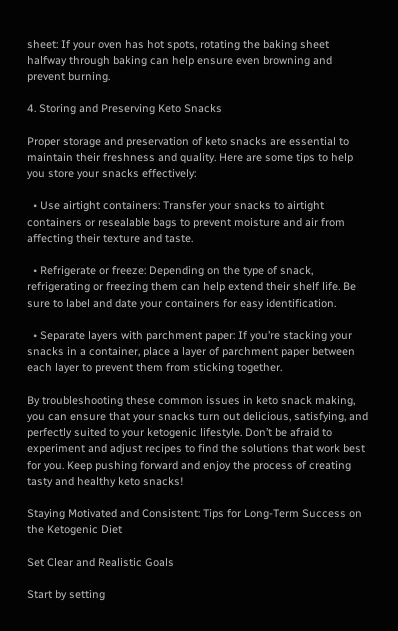sheet: If your oven has hot spots, rotating the baking sheet halfway through baking can help ensure even browning and prevent burning.

4. Storing and Preserving Keto Snacks

Proper storage and preservation of keto snacks are essential to maintain their freshness and quality. Here are some tips to help you store your snacks effectively:

  • Use airtight containers: Transfer your snacks to airtight containers or resealable bags to prevent moisture and air from affecting their texture and taste.

  • Refrigerate or freeze: Depending on the type of snack, refrigerating or freezing them can help extend their shelf life. Be sure to label and date your containers for easy identification.

  • Separate layers with parchment paper: If you’re stacking your snacks in a container, place a layer of parchment paper between each layer to prevent them from sticking together.

By troubleshooting these common issues in keto snack making, you can ensure that your snacks turn out delicious, satisfying, and perfectly suited to your ketogenic lifestyle. Don’t be afraid to experiment and adjust recipes to find the solutions that work best for you. Keep pushing forward and enjoy the process of creating tasty and healthy keto snacks!

Staying Motivated and Consistent: Tips for Long-Term Success on the Ketogenic Diet

Set Clear and Realistic Goals

Start by setting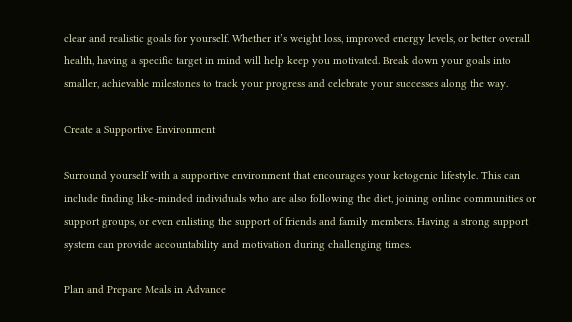clear and realistic goals for yourself. Whether it’s weight loss, improved energy levels, or better overall health, having a specific target in mind will help keep you motivated. Break down your goals into smaller, achievable milestones to track your progress and celebrate your successes along the way.

Create a Supportive Environment

Surround yourself with a supportive environment that encourages your ketogenic lifestyle. This can include finding like-minded individuals who are also following the diet, joining online communities or support groups, or even enlisting the support of friends and family members. Having a strong support system can provide accountability and motivation during challenging times.

Plan and Prepare Meals in Advance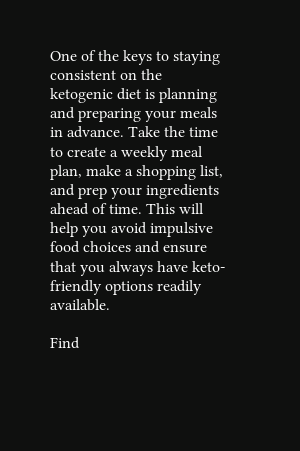One of the keys to staying consistent on the ketogenic diet is planning and preparing your meals in advance. Take the time to create a weekly meal plan, make a shopping list, and prep your ingredients ahead of time. This will help you avoid impulsive food choices and ensure that you always have keto-friendly options readily available.

Find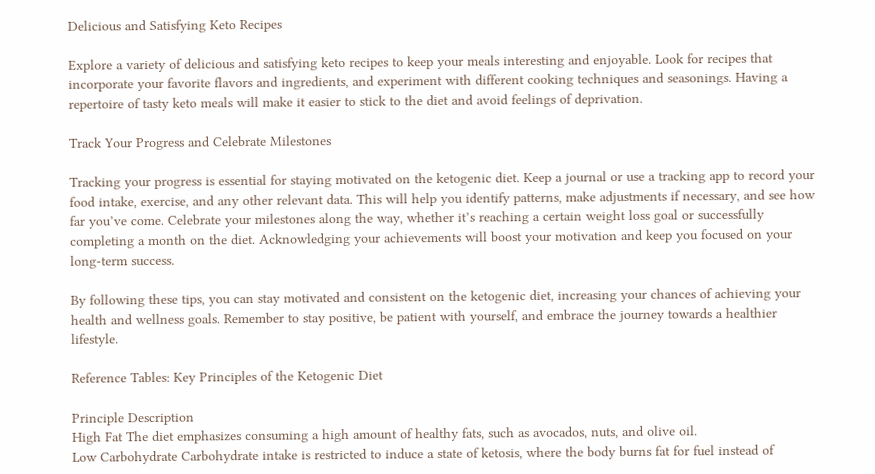Delicious and Satisfying Keto Recipes

Explore a variety of delicious and satisfying keto recipes to keep your meals interesting and enjoyable. Look for recipes that incorporate your favorite flavors and ingredients, and experiment with different cooking techniques and seasonings. Having a repertoire of tasty keto meals will make it easier to stick to the diet and avoid feelings of deprivation.

Track Your Progress and Celebrate Milestones

Tracking your progress is essential for staying motivated on the ketogenic diet. Keep a journal or use a tracking app to record your food intake, exercise, and any other relevant data. This will help you identify patterns, make adjustments if necessary, and see how far you’ve come. Celebrate your milestones along the way, whether it’s reaching a certain weight loss goal or successfully completing a month on the diet. Acknowledging your achievements will boost your motivation and keep you focused on your long-term success.

By following these tips, you can stay motivated and consistent on the ketogenic diet, increasing your chances of achieving your health and wellness goals. Remember to stay positive, be patient with yourself, and embrace the journey towards a healthier lifestyle.

Reference Tables: Key Principles of the Ketogenic Diet

Principle Description
High Fat The diet emphasizes consuming a high amount of healthy fats, such as avocados, nuts, and olive oil.
Low Carbohydrate Carbohydrate intake is restricted to induce a state of ketosis, where the body burns fat for fuel instead of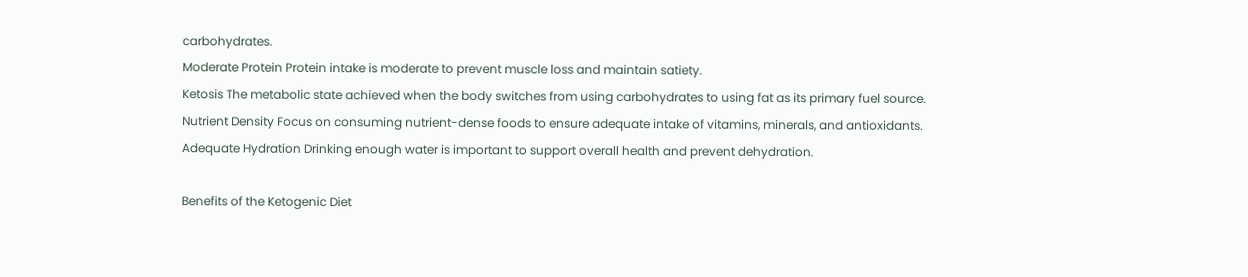carbohydrates.
Moderate Protein Protein intake is moderate to prevent muscle loss and maintain satiety.
Ketosis The metabolic state achieved when the body switches from using carbohydrates to using fat as its primary fuel source.
Nutrient Density Focus on consuming nutrient-dense foods to ensure adequate intake of vitamins, minerals, and antioxidants.
Adequate Hydration Drinking enough water is important to support overall health and prevent dehydration.

Benefits of the Ketogenic Diet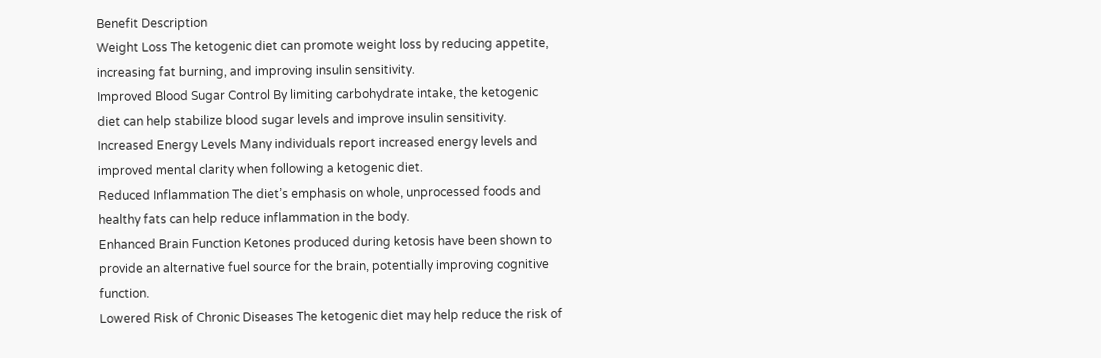Benefit Description
Weight Loss The ketogenic diet can promote weight loss by reducing appetite, increasing fat burning, and improving insulin sensitivity.
Improved Blood Sugar Control By limiting carbohydrate intake, the ketogenic diet can help stabilize blood sugar levels and improve insulin sensitivity.
Increased Energy Levels Many individuals report increased energy levels and improved mental clarity when following a ketogenic diet.
Reduced Inflammation The diet’s emphasis on whole, unprocessed foods and healthy fats can help reduce inflammation in the body.
Enhanced Brain Function Ketones produced during ketosis have been shown to provide an alternative fuel source for the brain, potentially improving cognitive function.
Lowered Risk of Chronic Diseases The ketogenic diet may help reduce the risk of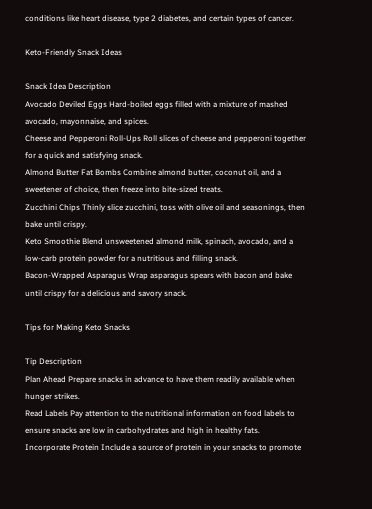conditions like heart disease, type 2 diabetes, and certain types of cancer.

Keto-Friendly Snack Ideas

Snack Idea Description
Avocado Deviled Eggs Hard-boiled eggs filled with a mixture of mashed avocado, mayonnaise, and spices.
Cheese and Pepperoni Roll-Ups Roll slices of cheese and pepperoni together for a quick and satisfying snack.
Almond Butter Fat Bombs Combine almond butter, coconut oil, and a sweetener of choice, then freeze into bite-sized treats.
Zucchini Chips Thinly slice zucchini, toss with olive oil and seasonings, then bake until crispy.
Keto Smoothie Blend unsweetened almond milk, spinach, avocado, and a low-carb protein powder for a nutritious and filling snack.
Bacon-Wrapped Asparagus Wrap asparagus spears with bacon and bake until crispy for a delicious and savory snack.

Tips for Making Keto Snacks

Tip Description
Plan Ahead Prepare snacks in advance to have them readily available when hunger strikes.
Read Labels Pay attention to the nutritional information on food labels to ensure snacks are low in carbohydrates and high in healthy fats.
Incorporate Protein Include a source of protein in your snacks to promote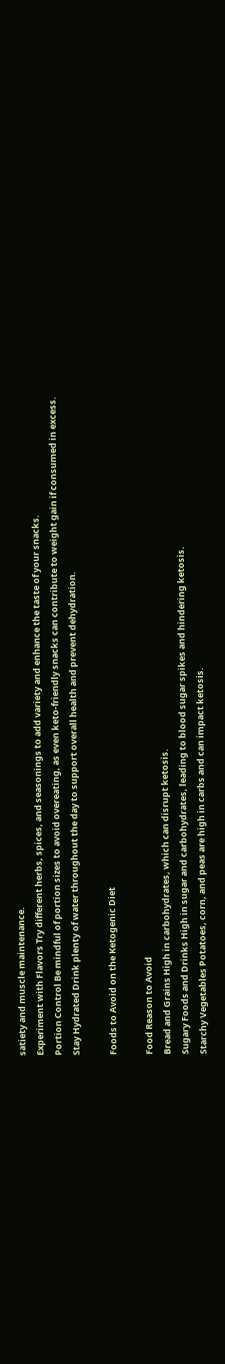satiety and muscle maintenance.
Experiment with Flavors Try different herbs, spices, and seasonings to add variety and enhance the taste of your snacks.
Portion Control Be mindful of portion sizes to avoid overeating, as even keto-friendly snacks can contribute to weight gain if consumed in excess.
Stay Hydrated Drink plenty of water throughout the day to support overall health and prevent dehydration.

Foods to Avoid on the Ketogenic Diet

Food Reason to Avoid
Bread and Grains High in carbohydrates, which can disrupt ketosis.
Sugary Foods and Drinks High in sugar and carbohydrates, leading to blood sugar spikes and hindering ketosis.
Starchy Vegetables Potatoes, corn, and peas are high in carbs and can impact ketosis.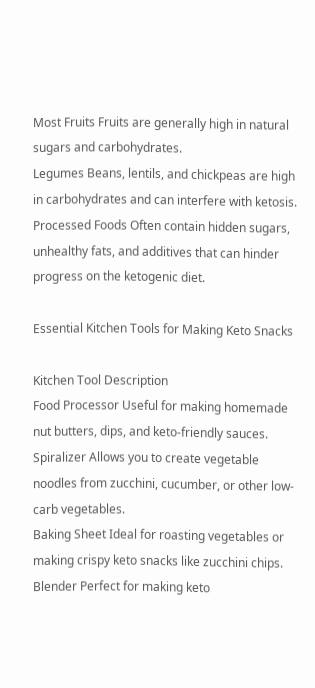Most Fruits Fruits are generally high in natural sugars and carbohydrates.
Legumes Beans, lentils, and chickpeas are high in carbohydrates and can interfere with ketosis.
Processed Foods Often contain hidden sugars, unhealthy fats, and additives that can hinder progress on the ketogenic diet.

Essential Kitchen Tools for Making Keto Snacks

Kitchen Tool Description
Food Processor Useful for making homemade nut butters, dips, and keto-friendly sauces.
Spiralizer Allows you to create vegetable noodles from zucchini, cucumber, or other low-carb vegetables.
Baking Sheet Ideal for roasting vegetables or making crispy keto snacks like zucchini chips.
Blender Perfect for making keto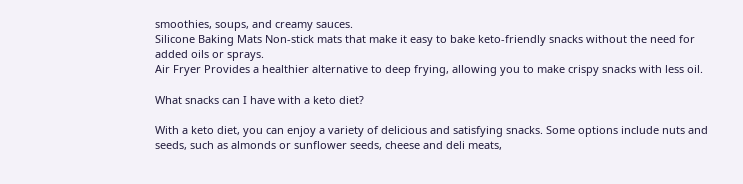smoothies, soups, and creamy sauces.
Silicone Baking Mats Non-stick mats that make it easy to bake keto-friendly snacks without the need for added oils or sprays.
Air Fryer Provides a healthier alternative to deep frying, allowing you to make crispy snacks with less oil.

What snacks can I have with a keto diet?

With a keto diet, you can enjoy a variety of delicious and satisfying snacks. Some options include nuts and seeds, such as almonds or sunflower seeds, cheese and deli meats,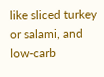like sliced turkey or salami, and low-carb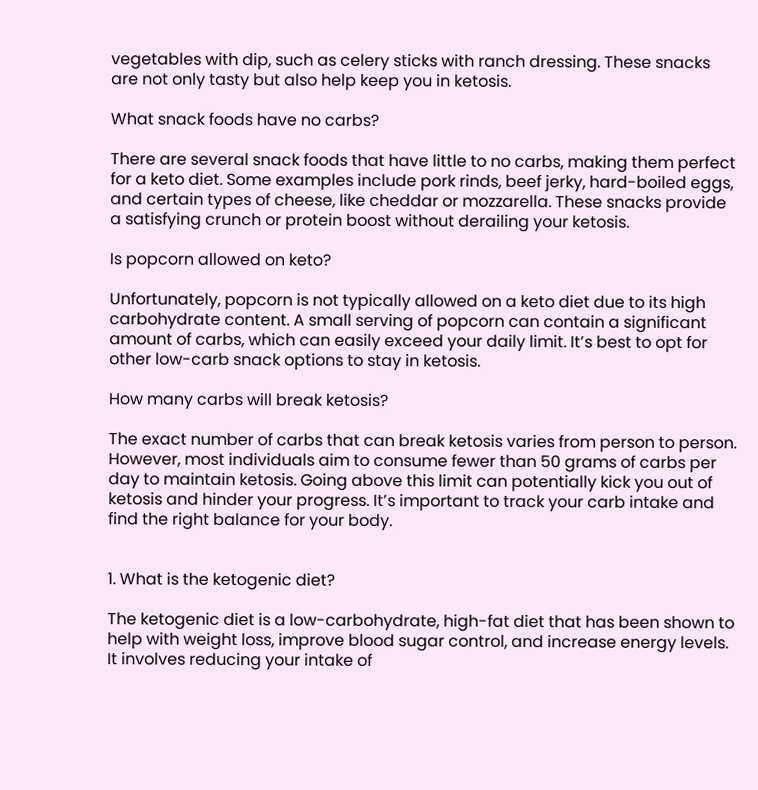vegetables with dip, such as celery sticks with ranch dressing. These snacks are not only tasty but also help keep you in ketosis.

What snack foods have no carbs?

There are several snack foods that have little to no carbs, making them perfect for a keto diet. Some examples include pork rinds, beef jerky, hard-boiled eggs, and certain types of cheese, like cheddar or mozzarella. These snacks provide a satisfying crunch or protein boost without derailing your ketosis.

Is popcorn allowed on keto?

Unfortunately, popcorn is not typically allowed on a keto diet due to its high carbohydrate content. A small serving of popcorn can contain a significant amount of carbs, which can easily exceed your daily limit. It’s best to opt for other low-carb snack options to stay in ketosis.

How many carbs will break ketosis?

The exact number of carbs that can break ketosis varies from person to person. However, most individuals aim to consume fewer than 50 grams of carbs per day to maintain ketosis. Going above this limit can potentially kick you out of ketosis and hinder your progress. It’s important to track your carb intake and find the right balance for your body.


1. What is the ketogenic diet?

The ketogenic diet is a low-carbohydrate, high-fat diet that has been shown to help with weight loss, improve blood sugar control, and increase energy levels. It involves reducing your intake of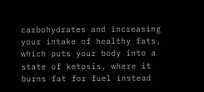carbohydrates and increasing your intake of healthy fats, which puts your body into a state of ketosis, where it burns fat for fuel instead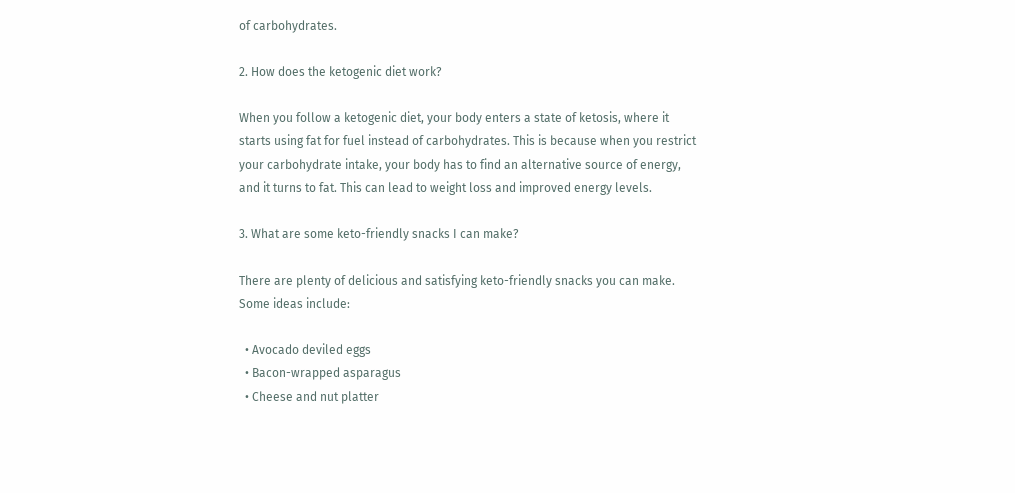of carbohydrates.

2. How does the ketogenic diet work?

When you follow a ketogenic diet, your body enters a state of ketosis, where it starts using fat for fuel instead of carbohydrates. This is because when you restrict your carbohydrate intake, your body has to find an alternative source of energy, and it turns to fat. This can lead to weight loss and improved energy levels.

3. What are some keto-friendly snacks I can make?

There are plenty of delicious and satisfying keto-friendly snacks you can make. Some ideas include:

  • Avocado deviled eggs
  • Bacon-wrapped asparagus
  • Cheese and nut platter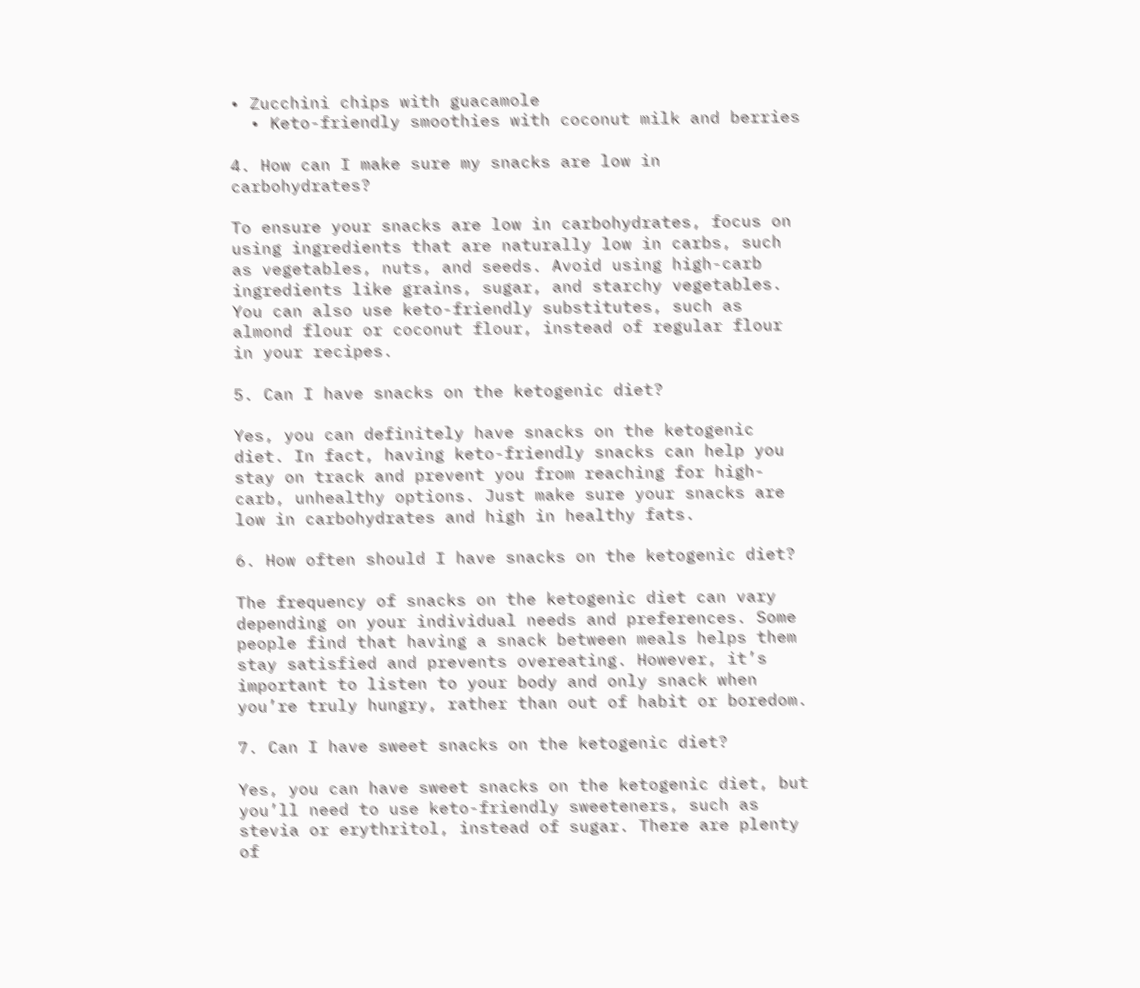• Zucchini chips with guacamole
  • Keto-friendly smoothies with coconut milk and berries

4. How can I make sure my snacks are low in carbohydrates?

To ensure your snacks are low in carbohydrates, focus on using ingredients that are naturally low in carbs, such as vegetables, nuts, and seeds. Avoid using high-carb ingredients like grains, sugar, and starchy vegetables. You can also use keto-friendly substitutes, such as almond flour or coconut flour, instead of regular flour in your recipes.

5. Can I have snacks on the ketogenic diet?

Yes, you can definitely have snacks on the ketogenic diet. In fact, having keto-friendly snacks can help you stay on track and prevent you from reaching for high-carb, unhealthy options. Just make sure your snacks are low in carbohydrates and high in healthy fats.

6. How often should I have snacks on the ketogenic diet?

The frequency of snacks on the ketogenic diet can vary depending on your individual needs and preferences. Some people find that having a snack between meals helps them stay satisfied and prevents overeating. However, it’s important to listen to your body and only snack when you’re truly hungry, rather than out of habit or boredom.

7. Can I have sweet snacks on the ketogenic diet?

Yes, you can have sweet snacks on the ketogenic diet, but you’ll need to use keto-friendly sweeteners, such as stevia or erythritol, instead of sugar. There are plenty of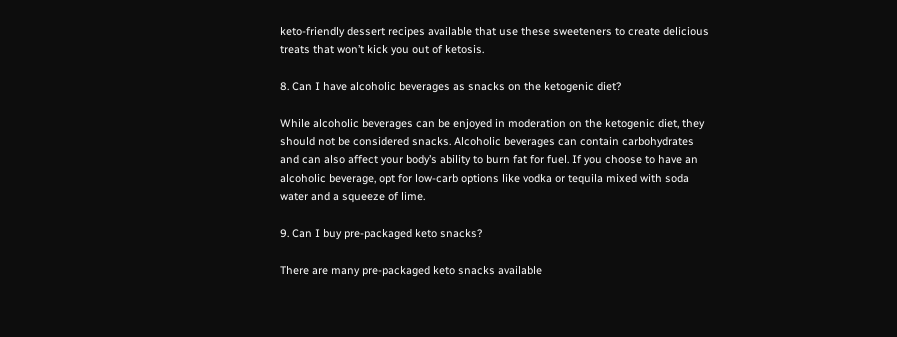keto-friendly dessert recipes available that use these sweeteners to create delicious treats that won’t kick you out of ketosis.

8. Can I have alcoholic beverages as snacks on the ketogenic diet?

While alcoholic beverages can be enjoyed in moderation on the ketogenic diet, they should not be considered snacks. Alcoholic beverages can contain carbohydrates and can also affect your body’s ability to burn fat for fuel. If you choose to have an alcoholic beverage, opt for low-carb options like vodka or tequila mixed with soda water and a squeeze of lime.

9. Can I buy pre-packaged keto snacks?

There are many pre-packaged keto snacks available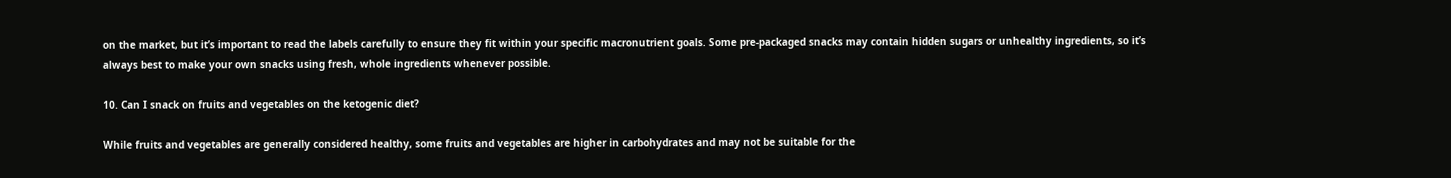on the market, but it’s important to read the labels carefully to ensure they fit within your specific macronutrient goals. Some pre-packaged snacks may contain hidden sugars or unhealthy ingredients, so it’s always best to make your own snacks using fresh, whole ingredients whenever possible.

10. Can I snack on fruits and vegetables on the ketogenic diet?

While fruits and vegetables are generally considered healthy, some fruits and vegetables are higher in carbohydrates and may not be suitable for the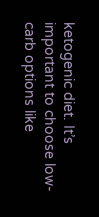ketogenic diet. It’s important to choose low-carb options like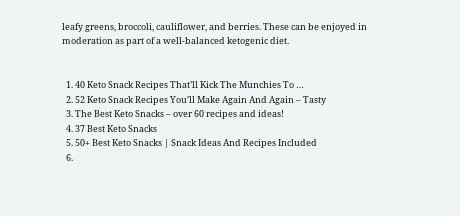leafy greens, broccoli, cauliflower, and berries. These can be enjoyed in moderation as part of a well-balanced ketogenic diet.


  1. 40 Keto Snack Recipes That’ll Kick The Munchies To …
  2. 52 Keto Snack Recipes You’ll Make Again And Again – Tasty
  3. The Best Keto Snacks – over 60 recipes and ideas!
  4. 37 Best Keto Snacks
  5. 50+ Best Keto Snacks | Snack Ideas And Recipes Included
  6.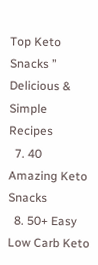Top Keto Snacks ” Delicious & Simple Recipes
  7. 40 Amazing Keto Snacks
  8. 50+ Easy Low Carb Keto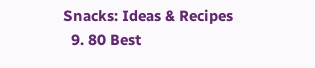Snacks: Ideas & Recipes
  9. 80 Best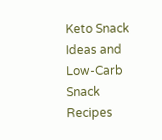Keto Snack Ideas and Low-Carb Snack Recipes